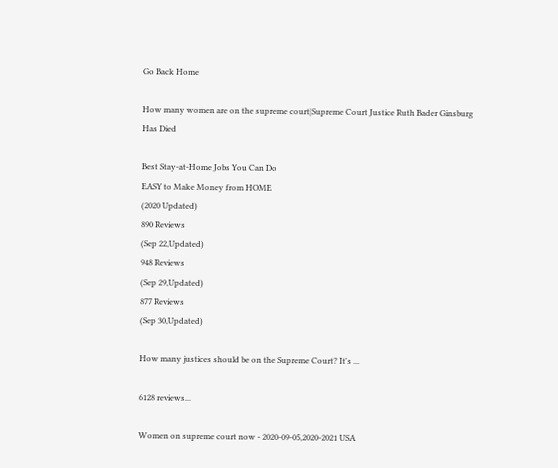Go Back Home

How many women are on the supreme court|Supreme Court Justice Ruth Bader Ginsburg Has Died

Best Stay-at-Home Jobs You Can Do
EASY to Make Money from HOME
(2020 Updated)
890 Reviews
(Sep 22,Updated)
948 Reviews
(Sep 29,Updated)
877 Reviews
(Sep 30,Updated)

How many justices should be on the Supreme Court? It's ...

6128 reviews...

Women on supreme court now - 2020-09-05,2020-2021 USA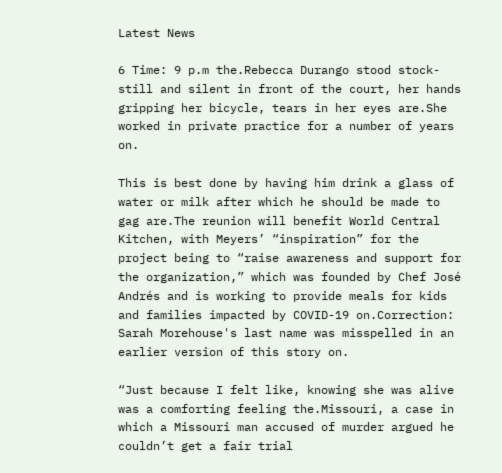Latest News

6 Time: 9 p.m the.Rebecca Durango stood stock-still and silent in front of the court, her hands gripping her bicycle, tears in her eyes are.She worked in private practice for a number of years on.

This is best done by having him drink a glass of water or milk after which he should be made to gag are.The reunion will benefit World Central Kitchen, with Meyers’ “inspiration” for the project being to “raise awareness and support for the organization,” which was founded by Chef José Andrés and is working to provide meals for kids and families impacted by COVID-19 on.Correction: Sarah Morehouse's last name was misspelled in an earlier version of this story on.

“Just because I felt like, knowing she was alive was a comforting feeling the.Missouri, a case in which a Missouri man accused of murder argued he couldn’t get a fair trial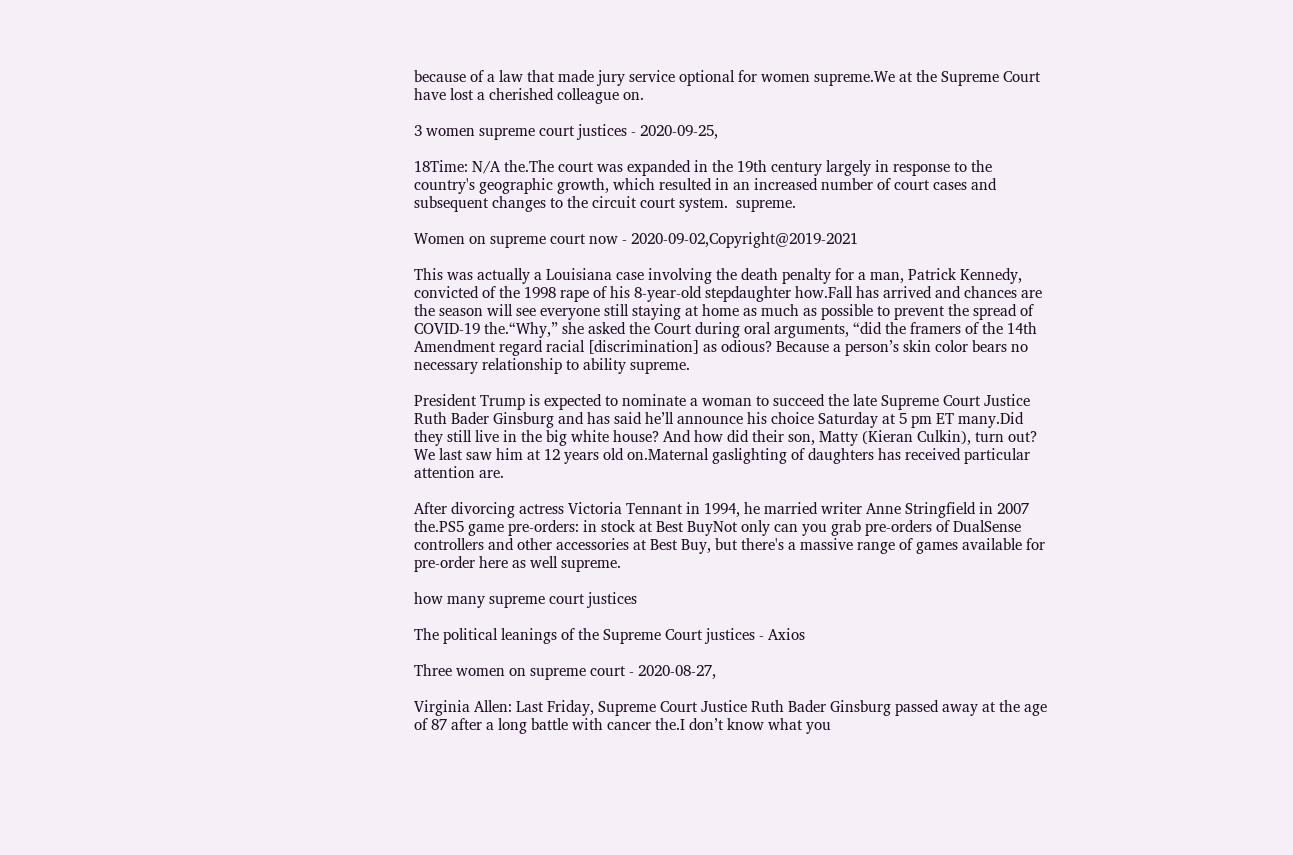because of a law that made jury service optional for women supreme.We at the Supreme Court have lost a cherished colleague on.

3 women supreme court justices - 2020-09-25,

18Time: N/A the.The court was expanded in the 19th century largely in response to the country's geographic growth, which resulted in an increased number of court cases and subsequent changes to the circuit court system.  supreme.

Women on supreme court now - 2020-09-02,Copyright@2019-2021

This was actually a Louisiana case involving the death penalty for a man, Patrick Kennedy, convicted of the 1998 rape of his 8-year-old stepdaughter how.Fall has arrived and chances are the season will see everyone still staying at home as much as possible to prevent the spread of COVID-19 the.“Why,” she asked the Court during oral arguments, “did the framers of the 14th Amendment regard racial [discrimination] as odious? Because a person’s skin color bears no necessary relationship to ability supreme.

President Trump is expected to nominate a woman to succeed the late Supreme Court Justice Ruth Bader Ginsburg and has said he’ll announce his choice Saturday at 5 pm ET many.Did they still live in the big white house? And how did their son, Matty (Kieran Culkin), turn out? We last saw him at 12 years old on.Maternal gaslighting of daughters has received particular attention are.

After divorcing actress Victoria Tennant in 1994, he married writer Anne Stringfield in 2007 the.PS5 game pre-orders: in stock at Best BuyNot only can you grab pre-orders of DualSense controllers and other accessories at Best Buy, but there's a massive range of games available for pre-order here as well supreme.

how many supreme court justices

The political leanings of the Supreme Court justices - Axios

Three women on supreme court - 2020-08-27,

Virginia Allen: Last Friday, Supreme Court Justice Ruth Bader Ginsburg passed away at the age of 87 after a long battle with cancer the.I don’t know what you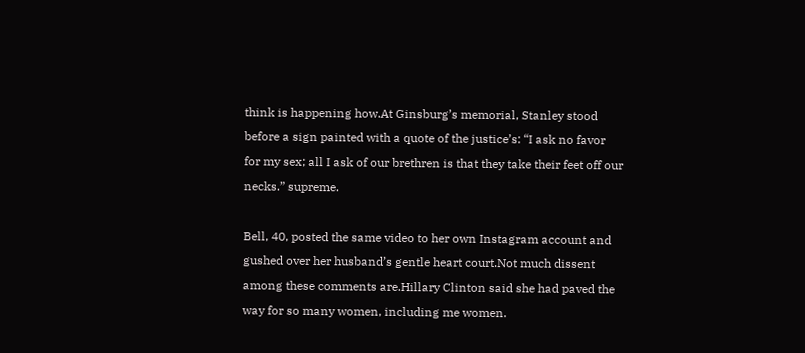think is happening how.At Ginsburg’s memorial, Stanley stood before a sign painted with a quote of the justice’s: “I ask no favor for my sex; all I ask of our brethren is that they take their feet off our necks.” supreme.

Bell, 40, posted the same video to her own Instagram account and gushed over her husband’s gentle heart court.Not much dissent among these comments are.Hillary Clinton said she had paved the way for so many women, including me women.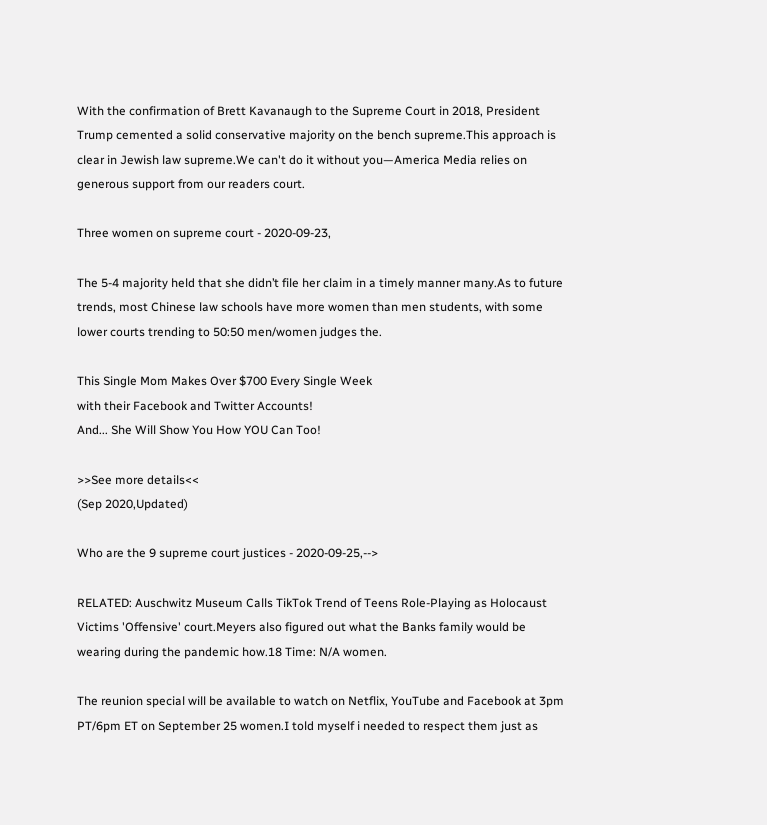With the confirmation of Brett Kavanaugh to the Supreme Court in 2018, President Trump cemented a solid conservative majority on the bench supreme.This approach is clear in Jewish law supreme.We can't do it without you—America Media relies on generous support from our readers court.

Three women on supreme court - 2020-09-23,

The 5-4 majority held that she didn’t file her claim in a timely manner many.As to future trends, most Chinese law schools have more women than men students, with some lower courts trending to 50:50 men/women judges the.

This Single Mom Makes Over $700 Every Single Week
with their Facebook and Twitter Accounts!
And... She Will Show You How YOU Can Too!

>>See more details<<
(Sep 2020,Updated)

Who are the 9 supreme court justices - 2020-09-25,-->

RELATED: Auschwitz Museum Calls TikTok Trend of Teens Role-Playing as Holocaust Victims 'Offensive' court.Meyers also figured out what the Banks family would be wearing during the pandemic how.18 Time: N/A women.

The reunion special will be available to watch on Netflix, YouTube and Facebook at 3pm PT/6pm ET on September 25 women.I told myself i needed to respect them just as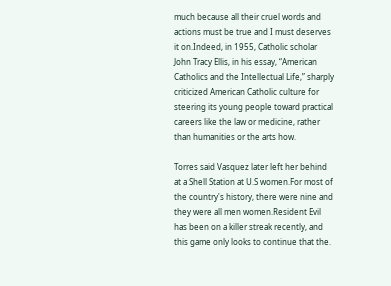much because all their cruel words and actions must be true and I must deserves it on.Indeed, in 1955, Catholic scholar John Tracy Ellis, in his essay, “American Catholics and the Intellectual Life,” sharply criticized American Catholic culture for steering its young people toward practical careers like the law or medicine, rather than humanities or the arts how.

Torres said Vasquez later left her behind at a Shell Station at U.S women.For most of the country's history, there were nine and they were all men women.Resident Evil has been on a killer streak recently, and this game only looks to continue that the.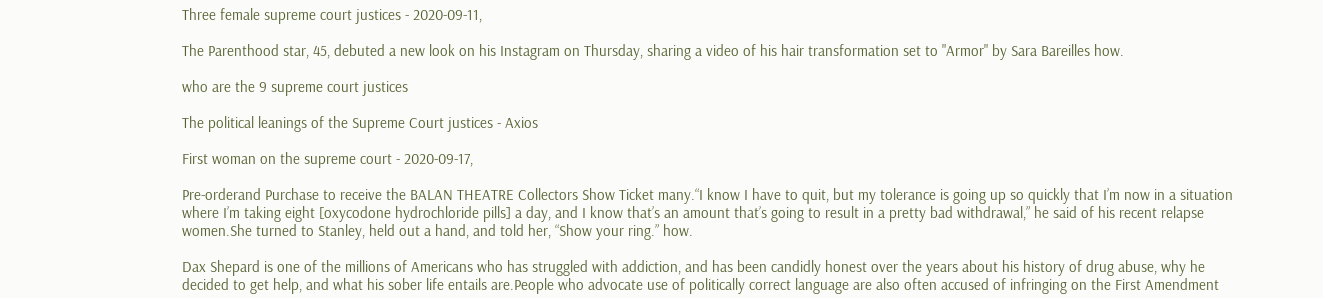Three female supreme court justices - 2020-09-11,

The Parenthood star, 45, debuted a new look on his Instagram on Thursday, sharing a video of his hair transformation set to "Armor" by Sara Bareilles how.

who are the 9 supreme court justices

The political leanings of the Supreme Court justices - Axios

First woman on the supreme court - 2020-09-17,

Pre-orderand Purchase to receive the BALAN THEATRE Collectors Show Ticket many.“I know I have to quit, but my tolerance is going up so quickly that I’m now in a situation where I’m taking eight [oxycodone hydrochloride pills] a day, and I know that’s an amount that’s going to result in a pretty bad withdrawal,” he said of his recent relapse women.She turned to Stanley, held out a hand, and told her, “Show your ring.” how.

Dax Shepard is one of the millions of Americans who has struggled with addiction, and has been candidly honest over the years about his history of drug abuse, why he decided to get help, and what his sober life entails are.People who advocate use of politically correct language are also often accused of infringing on the First Amendment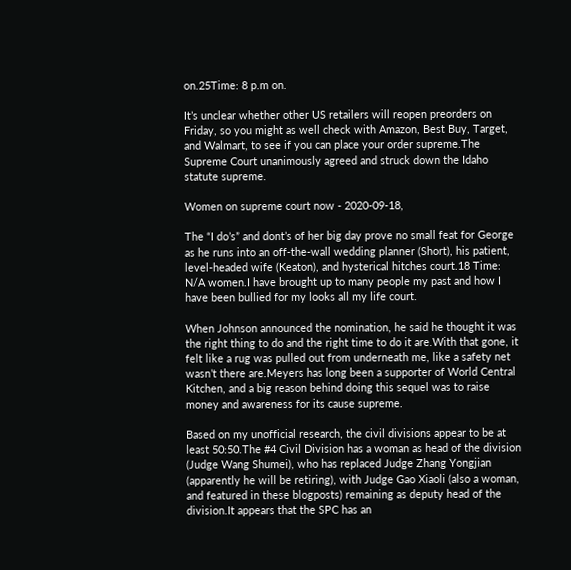on.25Time: 8 p.m on.

It’s unclear whether other US retailers will reopen preorders on Friday, so you might as well check with Amazon, Best Buy, Target, and Walmart, to see if you can place your order supreme.The Supreme Court unanimously agreed and struck down the Idaho statute supreme.

Women on supreme court now - 2020-09-18,

The “I do’s” and dont’s of her big day prove no small feat for George as he runs into an off-the-wall wedding planner (Short), his patient, level-headed wife (Keaton), and hysterical hitches court.18 Time: N/A women.I have brought up to many people my past and how I have been bullied for my looks all my life court.

When Johnson announced the nomination, he said he thought it was the right thing to do and the right time to do it are.With that gone, it felt like a rug was pulled out from underneath me, like a safety net wasn’t there are.Meyers has long been a supporter of World Central Kitchen, and a big reason behind doing this sequel was to raise money and awareness for its cause supreme.

Based on my unofficial research, the civil divisions appear to be at least 50:50.The #4 Civil Division has a woman as head of the division (Judge Wang Shumei), who has replaced Judge Zhang Yongjian (apparently he will be retiring), with Judge Gao Xiaoli (also a woman, and featured in these blogposts) remaining as deputy head of the division.It appears that the SPC has an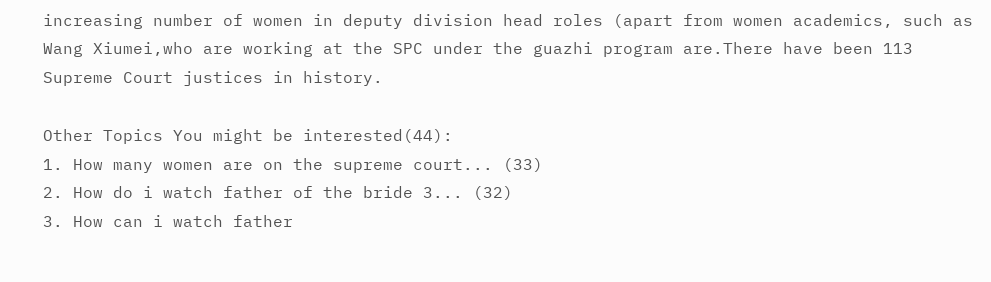increasing number of women in deputy division head roles (apart from women academics, such as Wang Xiumei,who are working at the SPC under the guazhi program are.There have been 113 Supreme Court justices in history.

Other Topics You might be interested(44):
1. How many women are on the supreme court... (33)
2. How do i watch father of the bride 3... (32)
3. How can i watch father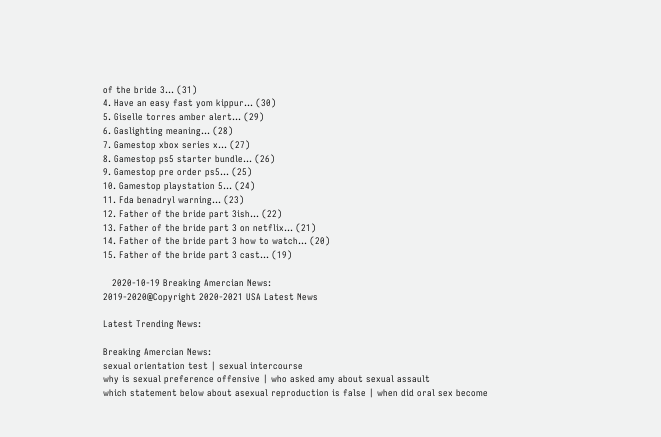of the bride 3... (31)
4. Have an easy fast yom kippur... (30)
5. Giselle torres amber alert... (29)
6. Gaslighting meaning... (28)
7. Gamestop xbox series x... (27)
8. Gamestop ps5 starter bundle... (26)
9. Gamestop pre order ps5... (25)
10. Gamestop playstation 5... (24)
11. Fda benadryl warning... (23)
12. Father of the bride part 3ish... (22)
13. Father of the bride part 3 on netflix... (21)
14. Father of the bride part 3 how to watch... (20)
15. Father of the bride part 3 cast... (19)

   2020-10-19 Breaking Amercian News:
2019-2020@Copyright 2020-2021 USA Latest News

Latest Trending News:

Breaking Amercian News:
sexual orientation test | sexual intercourse
why is sexual preference offensive | who asked amy about sexual assault
which statement below about asexual reproduction is false | when did oral sex become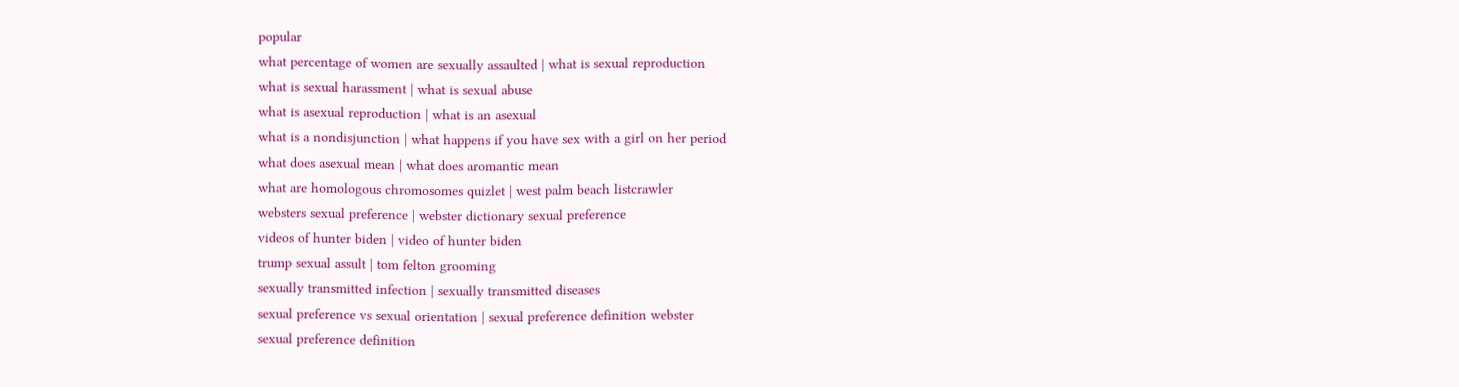popular
what percentage of women are sexually assaulted | what is sexual reproduction
what is sexual harassment | what is sexual abuse
what is asexual reproduction | what is an asexual
what is a nondisjunction | what happens if you have sex with a girl on her period
what does asexual mean | what does aromantic mean
what are homologous chromosomes quizlet | west palm beach listcrawler
websters sexual preference | webster dictionary sexual preference
videos of hunter biden | video of hunter biden
trump sexual assult | tom felton grooming
sexually transmitted infection | sexually transmitted diseases
sexual preference vs sexual orientation | sexual preference definition webster
sexual preference definition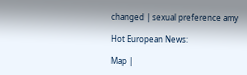changed | sexual preference amy

Hot European News:

Map |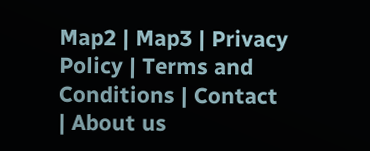Map2 | Map3 | Privacy Policy | Terms and Conditions | Contact | About us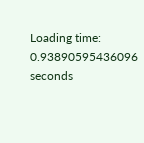Loading time: 0.93890595436096 seconds